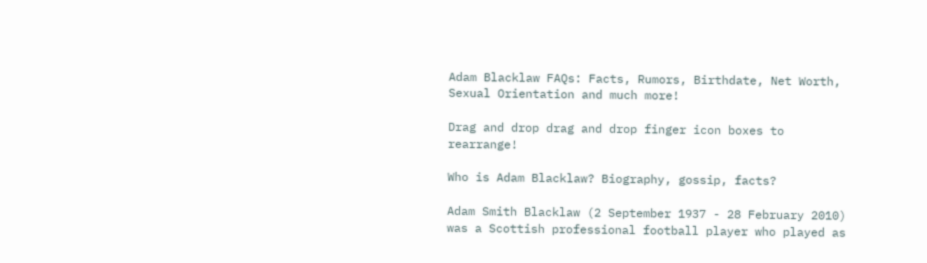Adam Blacklaw FAQs: Facts, Rumors, Birthdate, Net Worth, Sexual Orientation and much more!

Drag and drop drag and drop finger icon boxes to rearrange!

Who is Adam Blacklaw? Biography, gossip, facts?

Adam Smith Blacklaw (2 September 1937 - 28 February 2010) was a Scottish professional football player who played as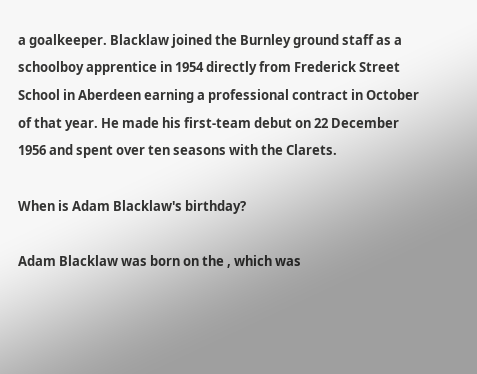a goalkeeper. Blacklaw joined the Burnley ground staff as a schoolboy apprentice in 1954 directly from Frederick Street School in Aberdeen earning a professional contract in October of that year. He made his first-team debut on 22 December 1956 and spent over ten seasons with the Clarets.

When is Adam Blacklaw's birthday?

Adam Blacklaw was born on the , which was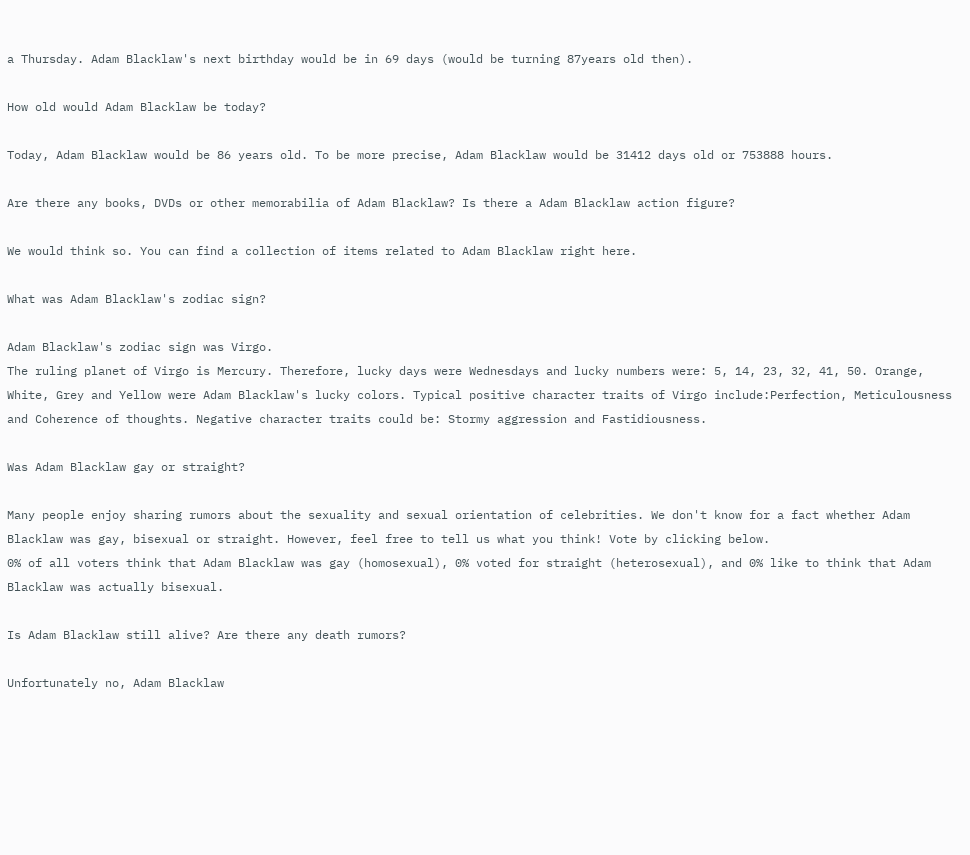a Thursday. Adam Blacklaw's next birthday would be in 69 days (would be turning 87years old then).

How old would Adam Blacklaw be today?

Today, Adam Blacklaw would be 86 years old. To be more precise, Adam Blacklaw would be 31412 days old or 753888 hours.

Are there any books, DVDs or other memorabilia of Adam Blacklaw? Is there a Adam Blacklaw action figure?

We would think so. You can find a collection of items related to Adam Blacklaw right here.

What was Adam Blacklaw's zodiac sign?

Adam Blacklaw's zodiac sign was Virgo.
The ruling planet of Virgo is Mercury. Therefore, lucky days were Wednesdays and lucky numbers were: 5, 14, 23, 32, 41, 50. Orange, White, Grey and Yellow were Adam Blacklaw's lucky colors. Typical positive character traits of Virgo include:Perfection, Meticulousness and Coherence of thoughts. Negative character traits could be: Stormy aggression and Fastidiousness.

Was Adam Blacklaw gay or straight?

Many people enjoy sharing rumors about the sexuality and sexual orientation of celebrities. We don't know for a fact whether Adam Blacklaw was gay, bisexual or straight. However, feel free to tell us what you think! Vote by clicking below.
0% of all voters think that Adam Blacklaw was gay (homosexual), 0% voted for straight (heterosexual), and 0% like to think that Adam Blacklaw was actually bisexual.

Is Adam Blacklaw still alive? Are there any death rumors?

Unfortunately no, Adam Blacklaw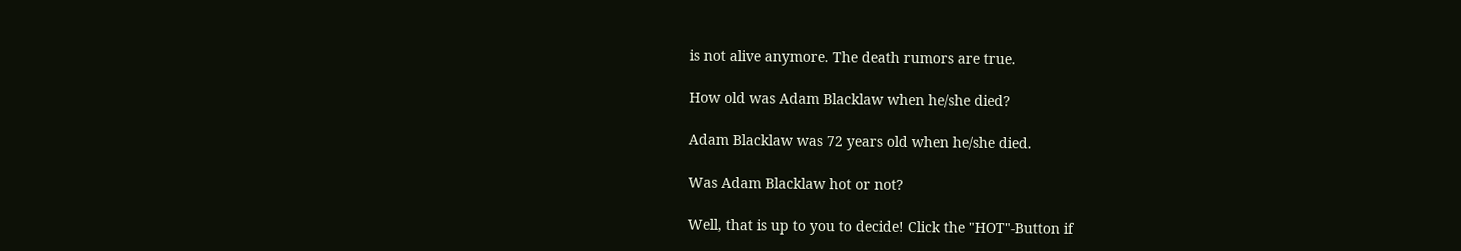is not alive anymore. The death rumors are true.

How old was Adam Blacklaw when he/she died?

Adam Blacklaw was 72 years old when he/she died.

Was Adam Blacklaw hot or not?

Well, that is up to you to decide! Click the "HOT"-Button if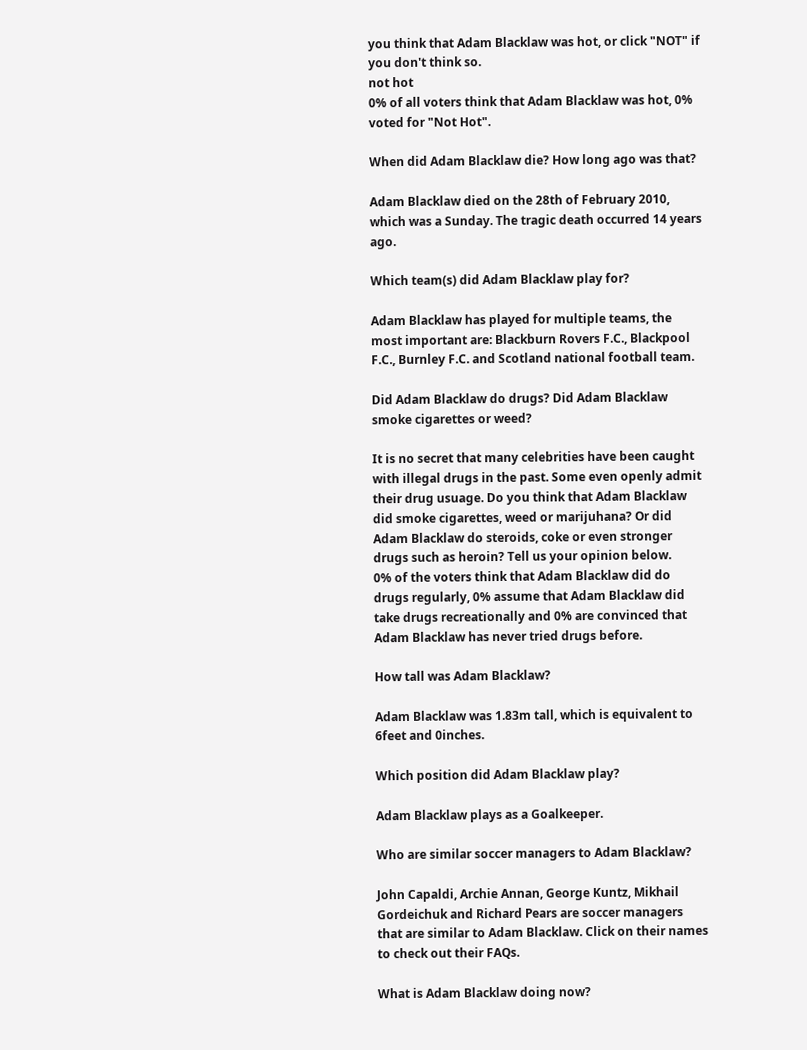you think that Adam Blacklaw was hot, or click "NOT" if you don't think so.
not hot
0% of all voters think that Adam Blacklaw was hot, 0% voted for "Not Hot".

When did Adam Blacklaw die? How long ago was that?

Adam Blacklaw died on the 28th of February 2010, which was a Sunday. The tragic death occurred 14 years ago.

Which team(s) did Adam Blacklaw play for?

Adam Blacklaw has played for multiple teams, the most important are: Blackburn Rovers F.C., Blackpool F.C., Burnley F.C. and Scotland national football team.

Did Adam Blacklaw do drugs? Did Adam Blacklaw smoke cigarettes or weed?

It is no secret that many celebrities have been caught with illegal drugs in the past. Some even openly admit their drug usuage. Do you think that Adam Blacklaw did smoke cigarettes, weed or marijuhana? Or did Adam Blacklaw do steroids, coke or even stronger drugs such as heroin? Tell us your opinion below.
0% of the voters think that Adam Blacklaw did do drugs regularly, 0% assume that Adam Blacklaw did take drugs recreationally and 0% are convinced that Adam Blacklaw has never tried drugs before.

How tall was Adam Blacklaw?

Adam Blacklaw was 1.83m tall, which is equivalent to 6feet and 0inches.

Which position did Adam Blacklaw play?

Adam Blacklaw plays as a Goalkeeper.

Who are similar soccer managers to Adam Blacklaw?

John Capaldi, Archie Annan, George Kuntz, Mikhail Gordeichuk and Richard Pears are soccer managers that are similar to Adam Blacklaw. Click on their names to check out their FAQs.

What is Adam Blacklaw doing now?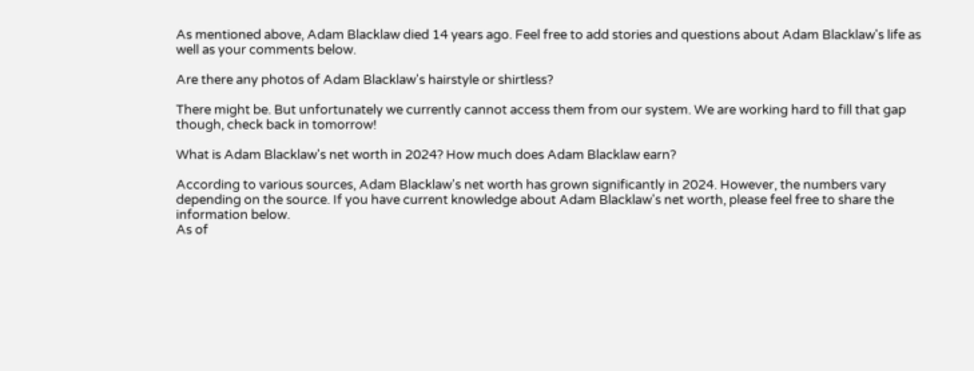As mentioned above, Adam Blacklaw died 14 years ago. Feel free to add stories and questions about Adam Blacklaw's life as well as your comments below.

Are there any photos of Adam Blacklaw's hairstyle or shirtless?

There might be. But unfortunately we currently cannot access them from our system. We are working hard to fill that gap though, check back in tomorrow!

What is Adam Blacklaw's net worth in 2024? How much does Adam Blacklaw earn?

According to various sources, Adam Blacklaw's net worth has grown significantly in 2024. However, the numbers vary depending on the source. If you have current knowledge about Adam Blacklaw's net worth, please feel free to share the information below.
As of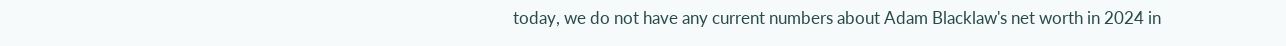today, we do not have any current numbers about Adam Blacklaw's net worth in 2024 in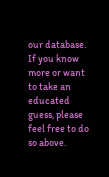our database. If you know more or want to take an educated guess, please feel free to do so above.